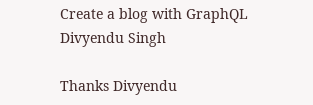Create a blog with GraphQL
Divyendu Singh

Thanks Divyendu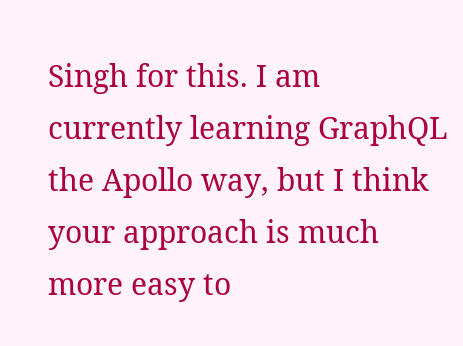Singh for this. I am currently learning GraphQL the Apollo way, but I think your approach is much more easy to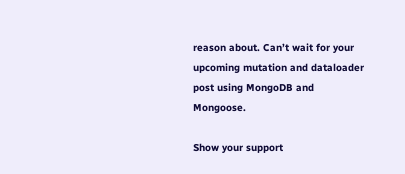reason about. Can’t wait for your upcoming mutation and dataloader post using MongoDB and Mongoose.

Show your support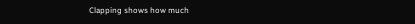Clapping shows how much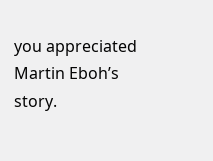you appreciated Martin Eboh’s story.